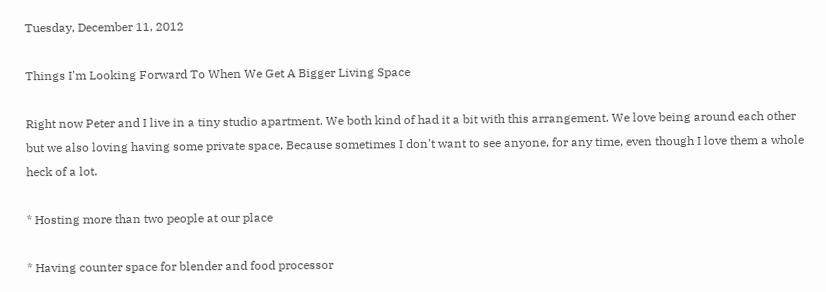Tuesday, December 11, 2012

Things I'm Looking Forward To When We Get A Bigger Living Space

Right now Peter and I live in a tiny studio apartment. We both kind of had it a bit with this arrangement. We love being around each other but we also loving having some private space. Because sometimes I don't want to see anyone, for any time, even though I love them a whole heck of a lot.

* Hosting more than two people at our place

* Having counter space for blender and food processor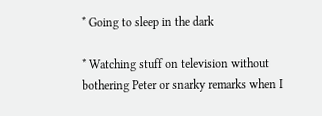* Going to sleep in the dark

* Watching stuff on television without bothering Peter or snarky remarks when I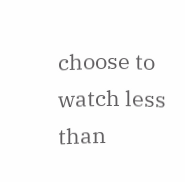choose to watch less than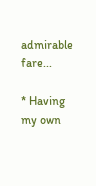admirable fare...

* Having my own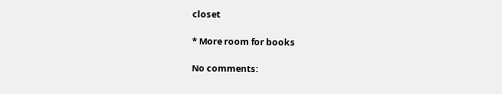closet

* More room for books

No comments: